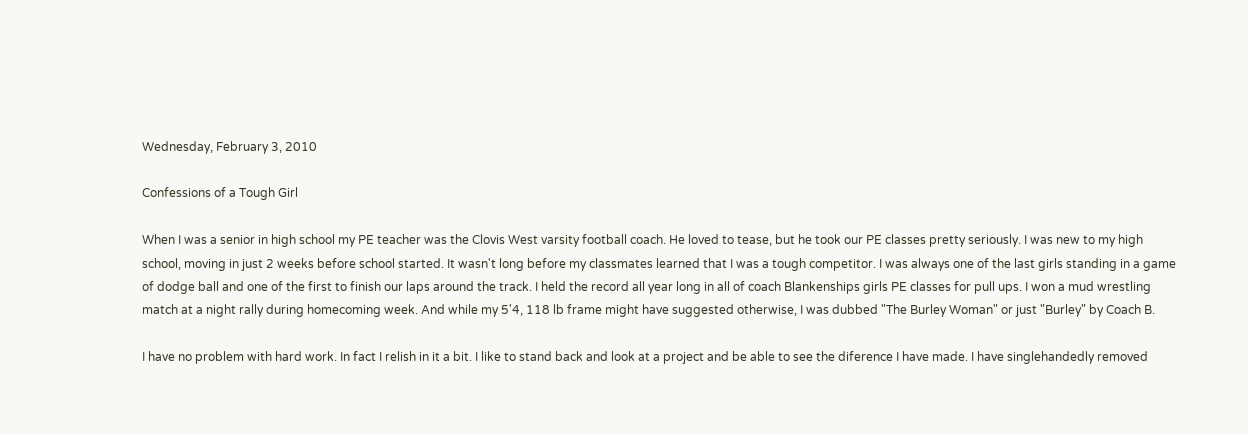Wednesday, February 3, 2010

Confessions of a Tough Girl

When I was a senior in high school my PE teacher was the Clovis West varsity football coach. He loved to tease, but he took our PE classes pretty seriously. I was new to my high school, moving in just 2 weeks before school started. It wasn't long before my classmates learned that I was a tough competitor. I was always one of the last girls standing in a game of dodge ball and one of the first to finish our laps around the track. I held the record all year long in all of coach Blankenships girls PE classes for pull ups. I won a mud wrestling match at a night rally during homecoming week. And while my 5'4, 118 lb frame might have suggested otherwise, I was dubbed "The Burley Woman" or just "Burley" by Coach B.

I have no problem with hard work. In fact I relish in it a bit. I like to stand back and look at a project and be able to see the diference I have made. I have singlehandedly removed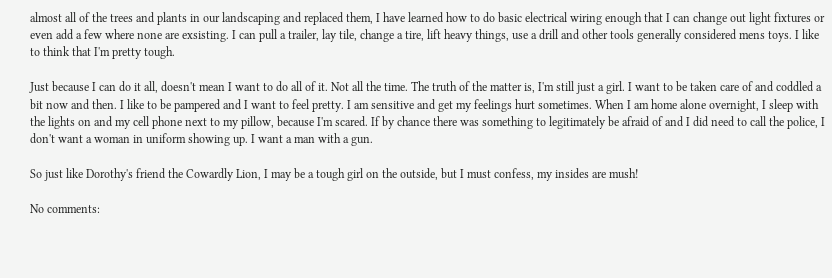almost all of the trees and plants in our landscaping and replaced them, I have learned how to do basic electrical wiring enough that I can change out light fixtures or even add a few where none are exsisting. I can pull a trailer, lay tile, change a tire, lift heavy things, use a drill and other tools generally considered mens toys. I like to think that I'm pretty tough.

Just because I can do it all, doesn't mean I want to do all of it. Not all the time. The truth of the matter is, I'm still just a girl. I want to be taken care of and coddled a bit now and then. I like to be pampered and I want to feel pretty. I am sensitive and get my feelings hurt sometimes. When I am home alone overnight, I sleep with the lights on and my cell phone next to my pillow, because I'm scared. If by chance there was something to legitimately be afraid of and I did need to call the police, I don't want a woman in uniform showing up. I want a man with a gun.

So just like Dorothy's friend the Cowardly Lion, I may be a tough girl on the outside, but I must confess, my insides are mush!

No comments: